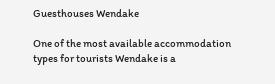Guesthouses Wendake

One of the most available accommodation types for tourists Wendake is a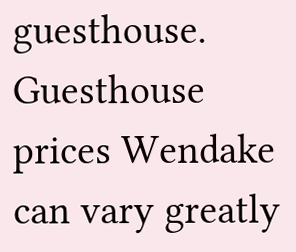guesthouse. Guesthouse prices Wendake can vary greatly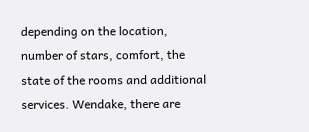depending on the location, number of stars, comfort, the state of the rooms and additional services. Wendake, there are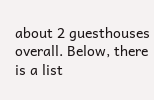about 2 guesthouses overall. Below, there is a list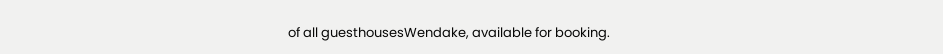of all guesthousesWendake, available for booking.